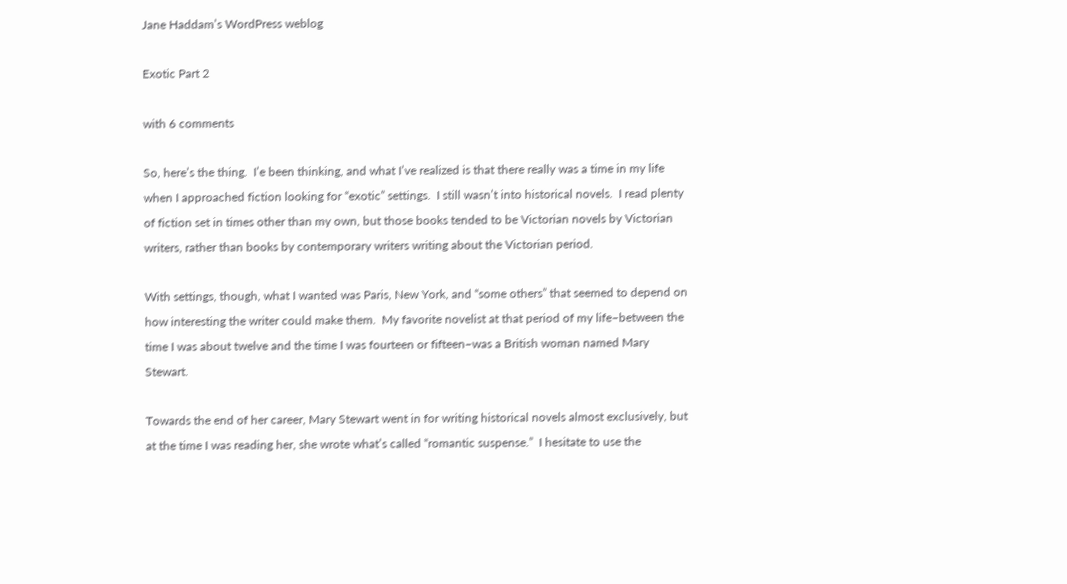Jane Haddam’s WordPress weblog

Exotic Part 2

with 6 comments

So, here’s the thing.  I’e been thinking, and what I’ve realized is that there really was a time in my life when I approached fiction looking for “exotic” settings.  I still wasn’t into historical novels.  I read plenty of fiction set in times other than my own, but those books tended to be Victorian novels by Victorian writers, rather than books by contemporary writers writing about the Victorian period.

With settings, though, what I wanted was Paris, New York, and “some others” that seemed to depend on how interesting the writer could make them.  My favorite novelist at that period of my life–between the time I was about twelve and the time I was fourteen or fifteen–was a British woman named Mary Stewart.

Towards the end of her career, Mary Stewart went in for writing historical novels almost exclusively, but at the time I was reading her, she wrote what’s called “romantic suspense.”  I hesitate to use the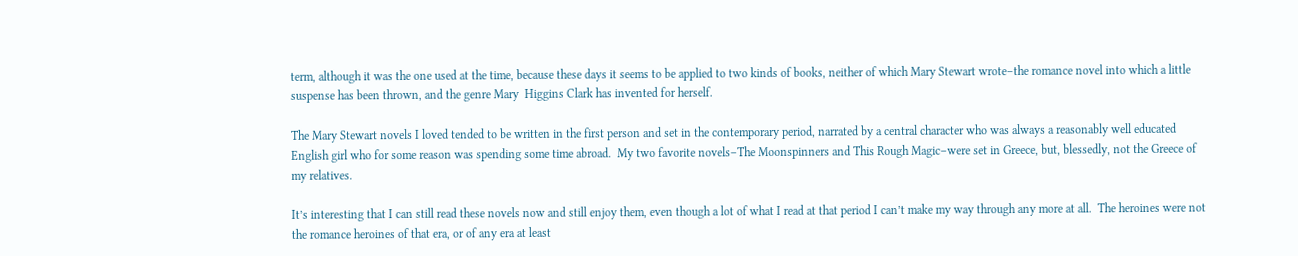term, although it was the one used at the time, because these days it seems to be applied to two kinds of books, neither of which Mary Stewart wrote–the romance novel into which a little suspense has been thrown, and the genre Mary  Higgins Clark has invented for herself.

The Mary Stewart novels I loved tended to be written in the first person and set in the contemporary period, narrated by a central character who was always a reasonably well educated English girl who for some reason was spending some time abroad.  My two favorite novels–The Moonspinners and This Rough Magic–were set in Greece, but, blessedly, not the Greece of my relatives.

It’s interesting that I can still read these novels now and still enjoy them, even though a lot of what I read at that period I can’t make my way through any more at all.  The heroines were not the romance heroines of that era, or of any era at least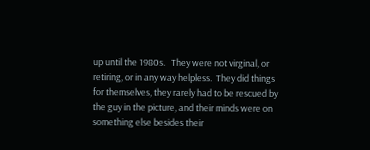up until the 1980s.   They were not virginal, or retiring, or in any way helpless.  They did things for themselves, they rarely had to be rescued by the guy in the picture, and their minds were on something else besides their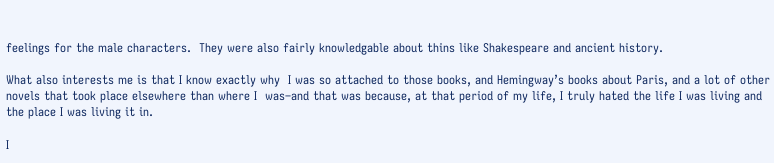feelings for the male characters.  They were also fairly knowledgable about thins like Shakespeare and ancient history.

What also interests me is that I know exactly why  I was so attached to those books, and Hemingway’s books about Paris, and a lot of other novels that took place elsewhere than where I  was–and that was because, at that period of my life, I truly hated the life I was living and the place I was living it in.

I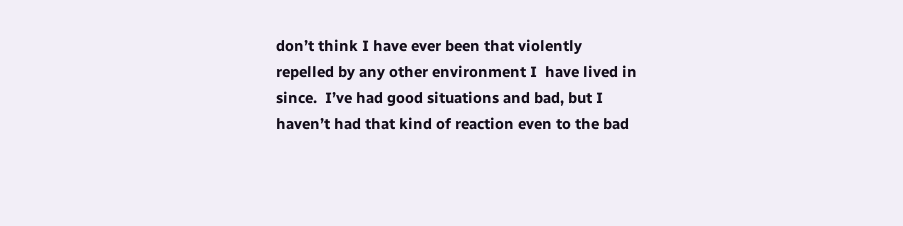don’t think I have ever been that violently repelled by any other environment I  have lived in since.  I’ve had good situations and bad, but I haven’t had that kind of reaction even to the bad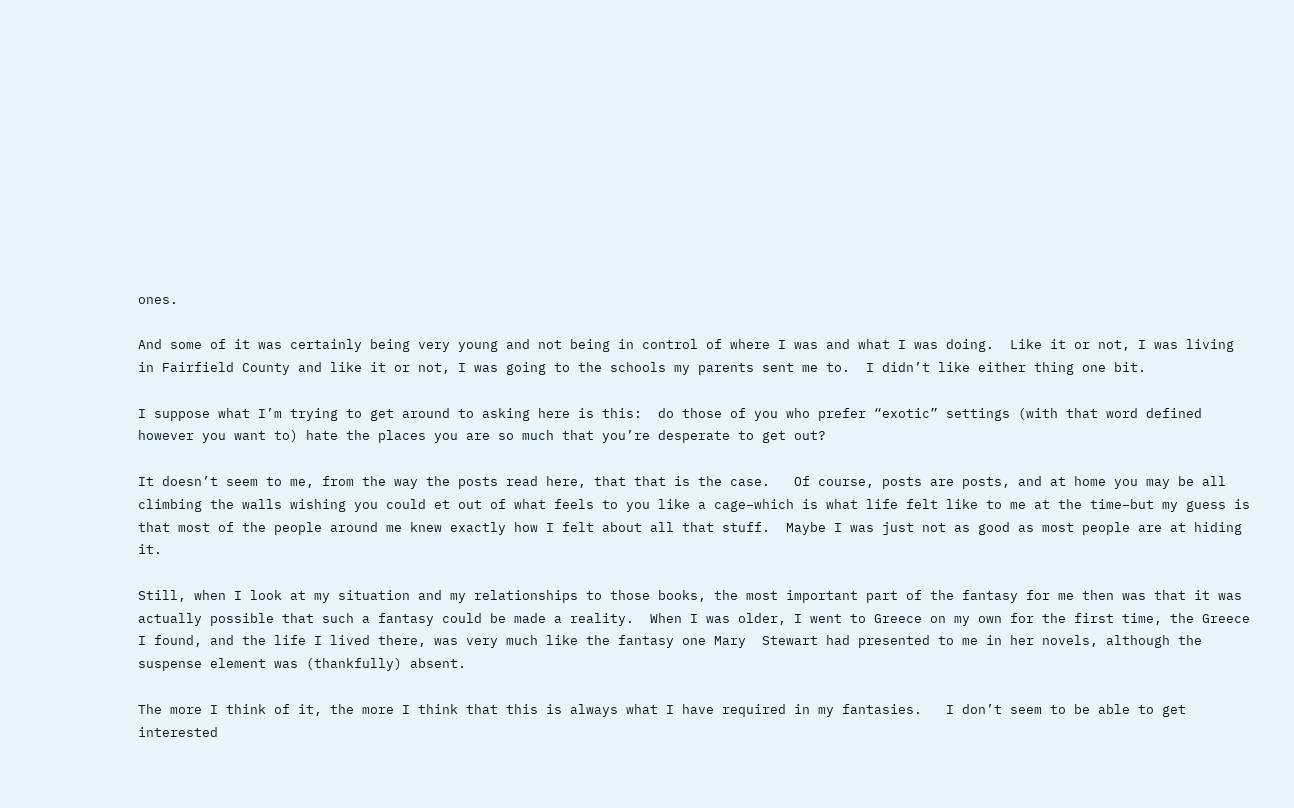ones.

And some of it was certainly being very young and not being in control of where I was and what I was doing.  Like it or not, I was living in Fairfield County and like it or not, I was going to the schools my parents sent me to.  I didn’t like either thing one bit.

I suppose what I’m trying to get around to asking here is this:  do those of you who prefer “exotic” settings (with that word defined however you want to) hate the places you are so much that you’re desperate to get out?

It doesn’t seem to me, from the way the posts read here, that that is the case.   Of course, posts are posts, and at home you may be all climbing the walls wishing you could et out of what feels to you like a cage–which is what life felt like to me at the time–but my guess is that most of the people around me knew exactly how I felt about all that stuff.  Maybe I was just not as good as most people are at hiding it.

Still, when I look at my situation and my relationships to those books, the most important part of the fantasy for me then was that it was actually possible that such a fantasy could be made a reality.  When I was older, I went to Greece on my own for the first time, the Greece I found, and the life I lived there, was very much like the fantasy one Mary  Stewart had presented to me in her novels, although the suspense element was (thankfully) absent.

The more I think of it, the more I think that this is always what I have required in my fantasies.   I don’t seem to be able to get interested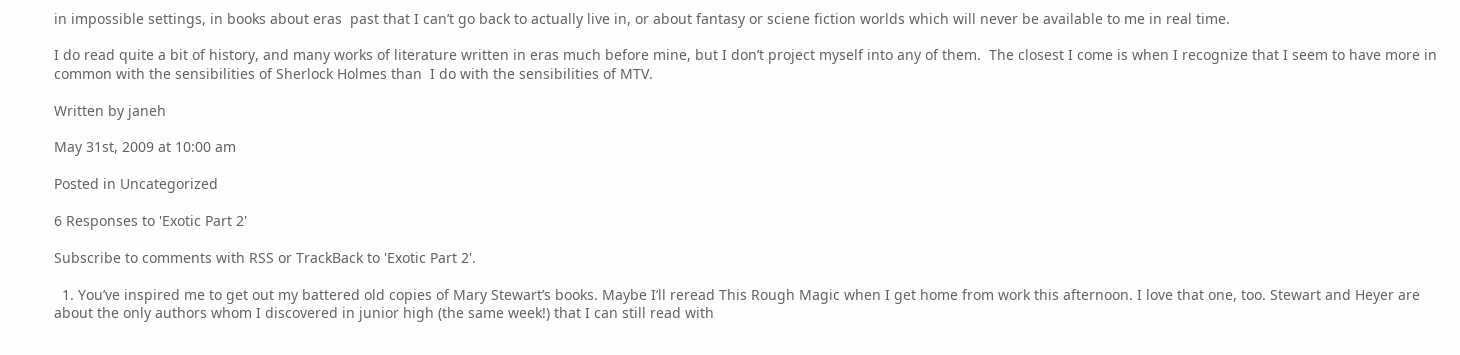in impossible settings, in books about eras  past that I can’t go back to actually live in, or about fantasy or sciene fiction worlds which will never be available to me in real time.

I do read quite a bit of history, and many works of literature written in eras much before mine, but I don’t project myself into any of them.  The closest I come is when I recognize that I seem to have more in common with the sensibilities of Sherlock Holmes than  I do with the sensibilities of MTV.

Written by janeh

May 31st, 2009 at 10:00 am

Posted in Uncategorized

6 Responses to 'Exotic Part 2'

Subscribe to comments with RSS or TrackBack to 'Exotic Part 2'.

  1. You’ve inspired me to get out my battered old copies of Mary Stewart’s books. Maybe I’ll reread This Rough Magic when I get home from work this afternoon. I love that one, too. Stewart and Heyer are about the only authors whom I discovered in junior high (the same week!) that I can still read with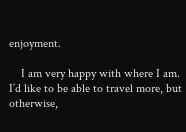enjoyment.

    I am very happy with where I am. I’d like to be able to travel more, but otherwise,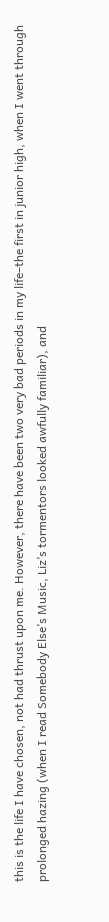this is the life I have chosen, not had thrust upon me. However, there have been two very bad periods in my life–the first in junior high, when I went through prolonged hazing (when I read Somebody Else’s Music, Liz’s tormentors looked awfully familiar), and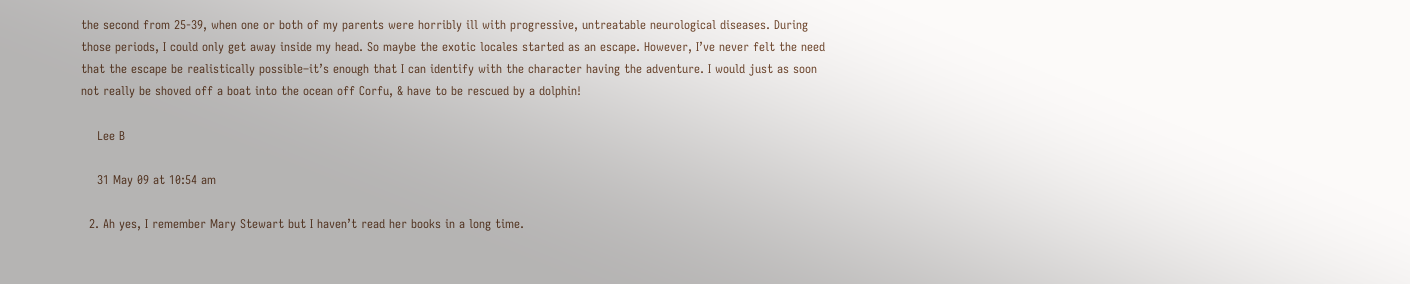the second from 25-39, when one or both of my parents were horribly ill with progressive, untreatable neurological diseases. During those periods, I could only get away inside my head. So maybe the exotic locales started as an escape. However, I’ve never felt the need that the escape be realistically possible–it’s enough that I can identify with the character having the adventure. I would just as soon not really be shoved off a boat into the ocean off Corfu, & have to be rescued by a dolphin!

    Lee B

    31 May 09 at 10:54 am

  2. Ah yes, I remember Mary Stewart but I haven’t read her books in a long time.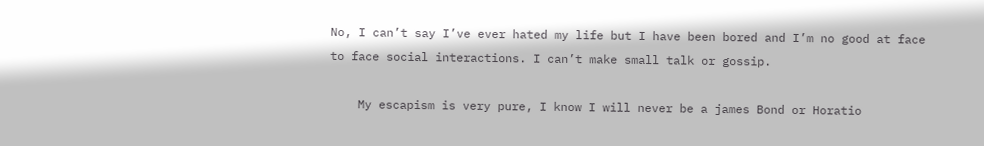No, I can’t say I’ve ever hated my life but I have been bored and I’m no good at face to face social interactions. I can’t make small talk or gossip.

    My escapism is very pure, I know I will never be a james Bond or Horatio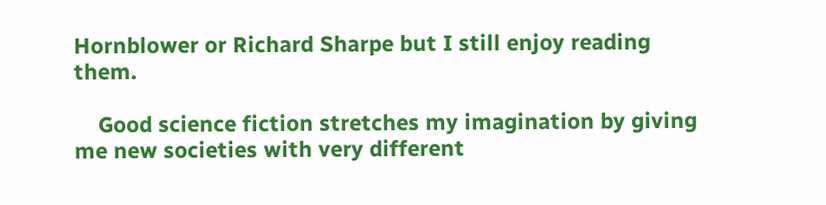Hornblower or Richard Sharpe but I still enjoy reading them.

    Good science fiction stretches my imagination by giving me new societies with very different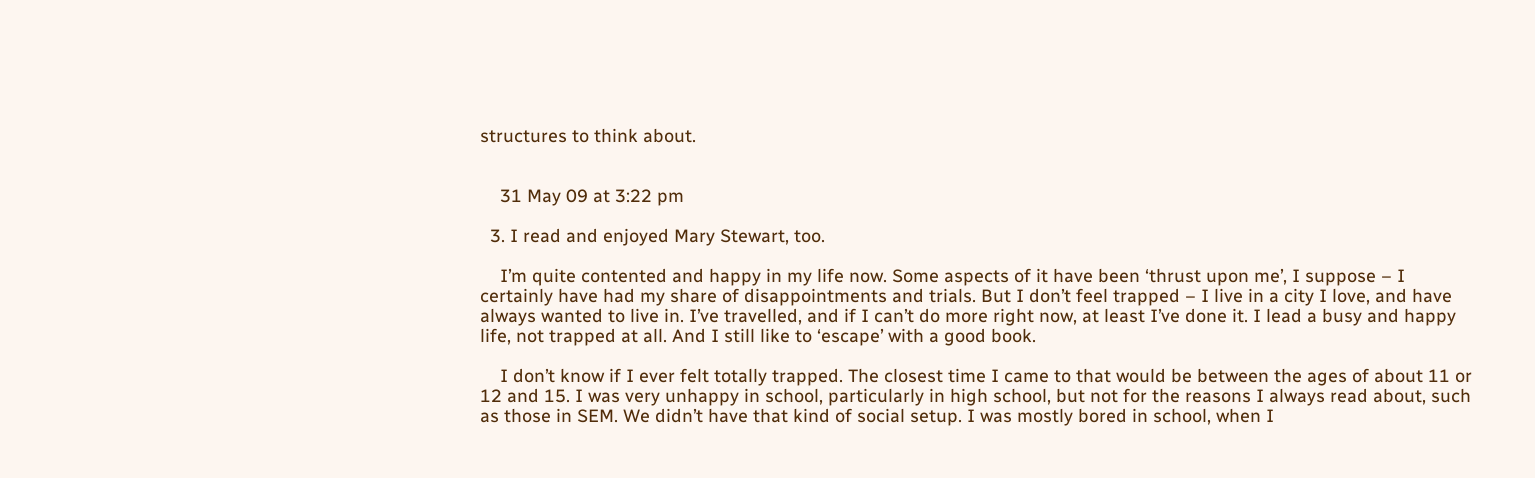structures to think about.


    31 May 09 at 3:22 pm

  3. I read and enjoyed Mary Stewart, too.

    I’m quite contented and happy in my life now. Some aspects of it have been ‘thrust upon me’, I suppose – I certainly have had my share of disappointments and trials. But I don’t feel trapped – I live in a city I love, and have always wanted to live in. I’ve travelled, and if I can’t do more right now, at least I’ve done it. I lead a busy and happy life, not trapped at all. And I still like to ‘escape’ with a good book.

    I don’t know if I ever felt totally trapped. The closest time I came to that would be between the ages of about 11 or 12 and 15. I was very unhappy in school, particularly in high school, but not for the reasons I always read about, such as those in SEM. We didn’t have that kind of social setup. I was mostly bored in school, when I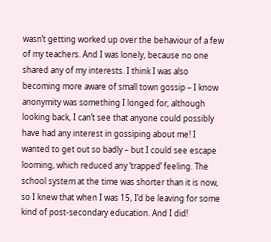wasn’t getting worked up over the behaviour of a few of my teachers. And I was lonely, because no one shared any of my interests. I think I was also becoming more aware of small town gossip – I know anonymity was something I longed for, although looking back, I can’t see that anyone could possibly have had any interest in gossiping about me! I wanted to get out so badly – but I could see escape looming, which reduced any ‘trapped’ feeling. The school system at the time was shorter than it is now, so I knew that when I was 15, I’d be leaving for some kind of post-secondary education. And I did!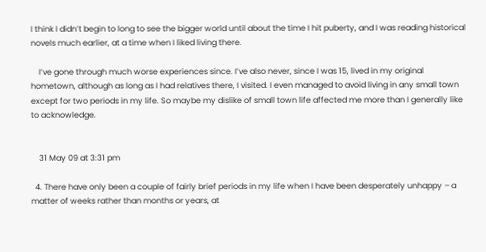I think I didn’t begin to long to see the bigger world until about the time I hit puberty, and I was reading historical novels much earlier, at a time when I liked living there.

    I’ve gone through much worse experiences since. I’ve also never, since I was 15, lived in my original hometown, although as long as I had relatives there, I visited. I even managed to avoid living in any small town except for two periods in my life. So maybe my dislike of small town life affected me more than I generally like to acknowledge.


    31 May 09 at 3:31 pm

  4. There have only been a couple of fairly brief periods in my life when I have been desperately unhappy – a matter of weeks rather than months or years, at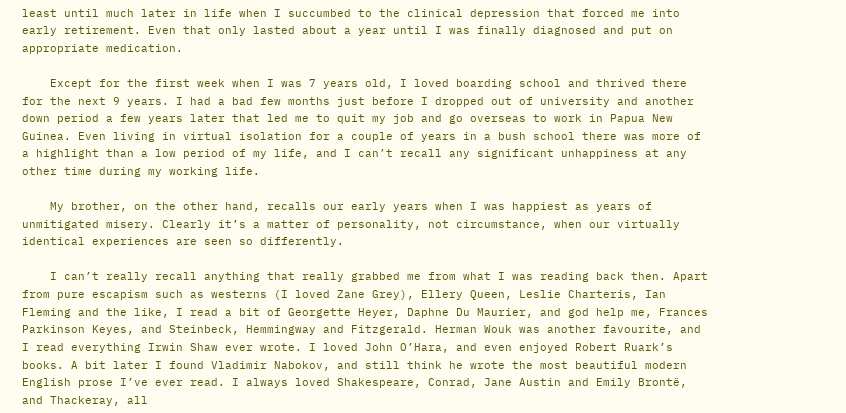least until much later in life when I succumbed to the clinical depression that forced me into early retirement. Even that only lasted about a year until I was finally diagnosed and put on appropriate medication.

    Except for the first week when I was 7 years old, I loved boarding school and thrived there for the next 9 years. I had a bad few months just before I dropped out of university and another down period a few years later that led me to quit my job and go overseas to work in Papua New Guinea. Even living in virtual isolation for a couple of years in a bush school there was more of a highlight than a low period of my life, and I can’t recall any significant unhappiness at any other time during my working life.

    My brother, on the other hand, recalls our early years when I was happiest as years of unmitigated misery. Clearly it’s a matter of personality, not circumstance, when our virtually identical experiences are seen so differently.

    I can’t really recall anything that really grabbed me from what I was reading back then. Apart from pure escapism such as westerns (I loved Zane Grey), Ellery Queen, Leslie Charteris, Ian Fleming and the like, I read a bit of Georgette Heyer, Daphne Du Maurier, and god help me, Frances Parkinson Keyes, and Steinbeck, Hemmingway and Fitzgerald. Herman Wouk was another favourite, and I read everything Irwin Shaw ever wrote. I loved John O’Hara, and even enjoyed Robert Ruark’s books. A bit later I found Vladimir Nabokov, and still think he wrote the most beautiful modern English prose I’ve ever read. I always loved Shakespeare, Conrad, Jane Austin and Emily Brontë, and Thackeray, all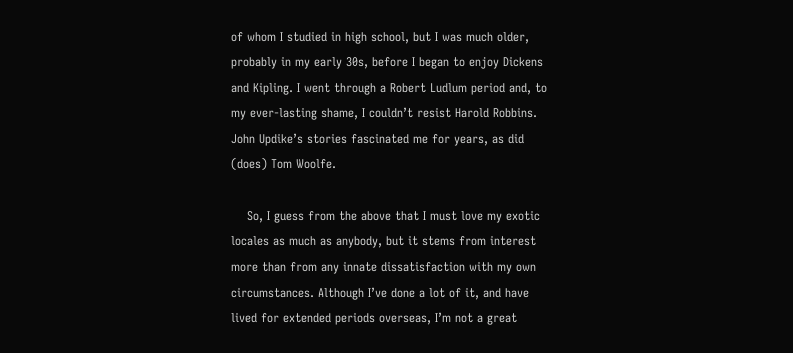of whom I studied in high school, but I was much older, probably in my early 30s, before I began to enjoy Dickens and Kipling. I went through a Robert Ludlum period and, to my ever-lasting shame, I couldn’t resist Harold Robbins. John Updike’s stories fascinated me for years, as did (does) Tom Woolfe.

    So, I guess from the above that I must love my exotic locales as much as anybody, but it stems from interest more than from any innate dissatisfaction with my own circumstances. Although I’ve done a lot of it, and have lived for extended periods overseas, I’m not a great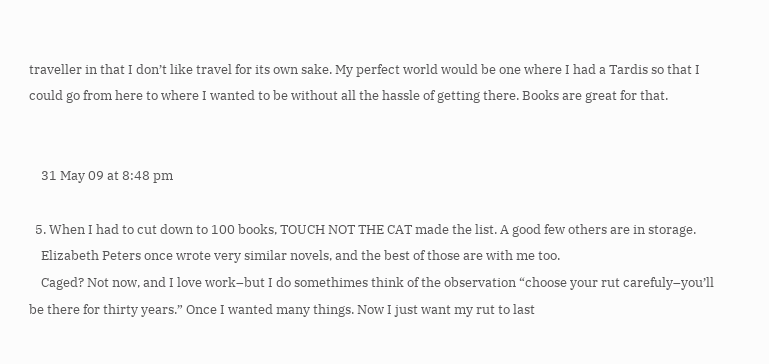traveller in that I don’t like travel for its own sake. My perfect world would be one where I had a Tardis so that I could go from here to where I wanted to be without all the hassle of getting there. Books are great for that.


    31 May 09 at 8:48 pm

  5. When I had to cut down to 100 books, TOUCH NOT THE CAT made the list. A good few others are in storage.
    Elizabeth Peters once wrote very similar novels, and the best of those are with me too.
    Caged? Not now, and I love work–but I do somethimes think of the observation “choose your rut carefuly–you’ll be there for thirty years.” Once I wanted many things. Now I just want my rut to last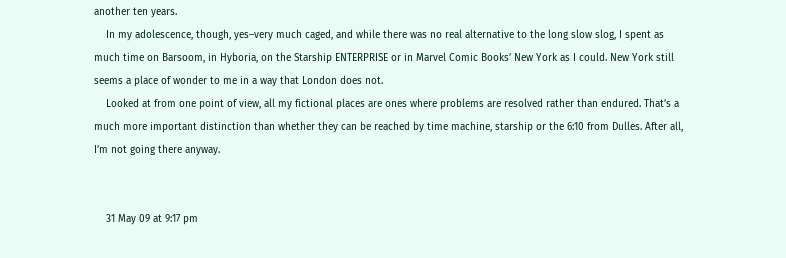another ten years.
    In my adolescence, though, yes–very much caged, and while there was no real alternative to the long slow slog, I spent as much time on Barsoom, in Hyboria, on the Starship ENTERPRISE or in Marvel Comic Books’ New York as I could. New York still seems a place of wonder to me in a way that London does not.
    Looked at from one point of view, all my fictional places are ones where problems are resolved rather than endured. That’s a much more important distinction than whether they can be reached by time machine, starship or the 6:10 from Dulles. After all, I’m not going there anyway.


    31 May 09 at 9:17 pm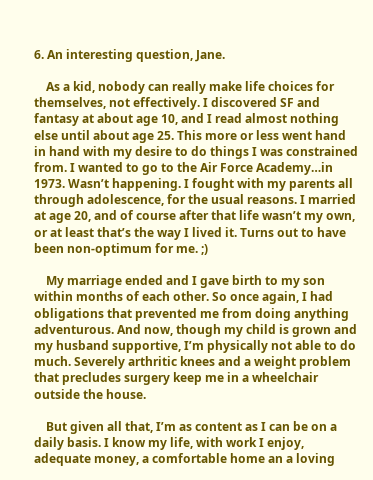6. An interesting question, Jane.

    As a kid, nobody can really make life choices for themselves, not effectively. I discovered SF and fantasy at about age 10, and I read almost nothing else until about age 25. This more or less went hand in hand with my desire to do things I was constrained from. I wanted to go to the Air Force Academy…in 1973. Wasn’t happening. I fought with my parents all through adolescence, for the usual reasons. I married at age 20, and of course after that life wasn’t my own, or at least that’s the way I lived it. Turns out to have been non-optimum for me. ;)

    My marriage ended and I gave birth to my son within months of each other. So once again, I had obligations that prevented me from doing anything adventurous. And now, though my child is grown and my husband supportive, I’m physically not able to do much. Severely arthritic knees and a weight problem that precludes surgery keep me in a wheelchair outside the house.

    But given all that, I’m as content as I can be on a daily basis. I know my life, with work I enjoy, adequate money, a comfortable home an a loving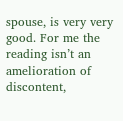spouse, is very very good. For me the reading isn’t an amelioration of discontent,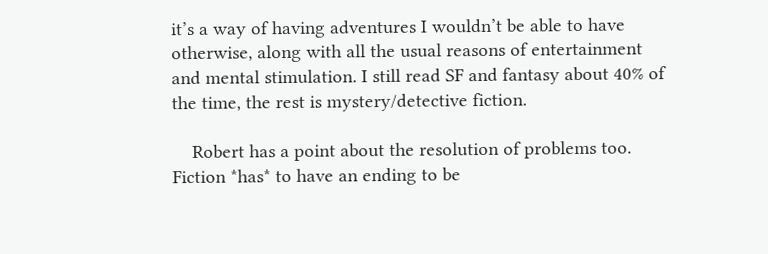it’s a way of having adventures I wouldn’t be able to have otherwise, along with all the usual reasons of entertainment and mental stimulation. I still read SF and fantasy about 40% of the time, the rest is mystery/detective fiction.

    Robert has a point about the resolution of problems too. Fiction *has* to have an ending to be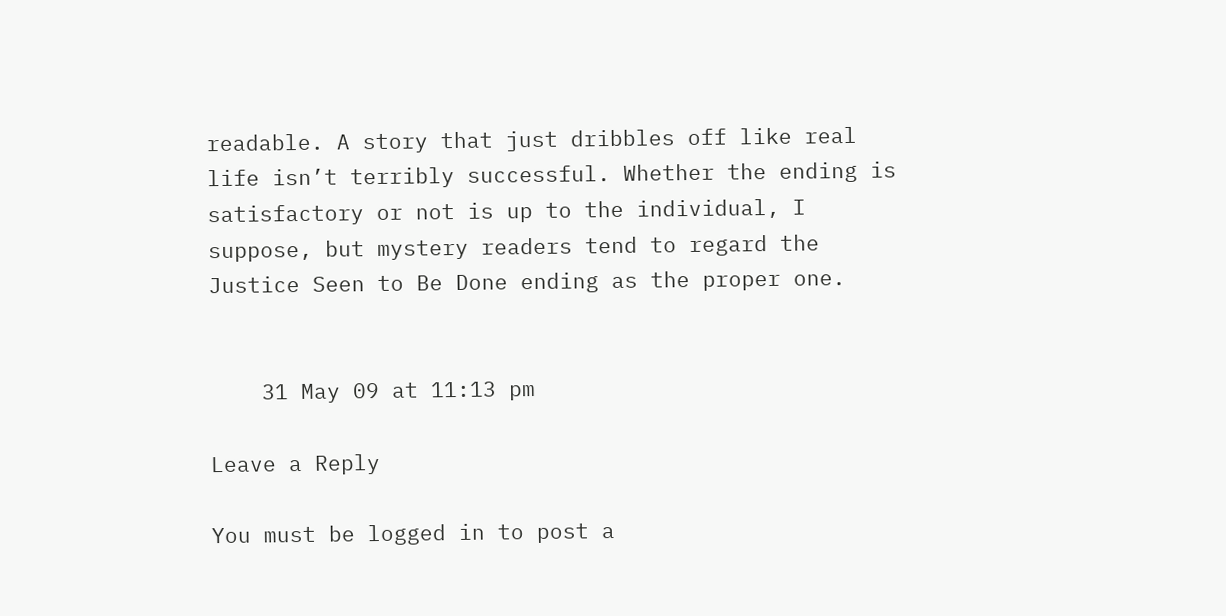readable. A story that just dribbles off like real life isn’t terribly successful. Whether the ending is satisfactory or not is up to the individual, I suppose, but mystery readers tend to regard the Justice Seen to Be Done ending as the proper one.


    31 May 09 at 11:13 pm

Leave a Reply

You must be logged in to post a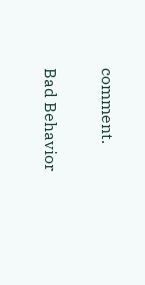comment.

Bad Behavior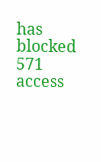has blocked 571 access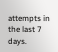attempts in the last 7 days.